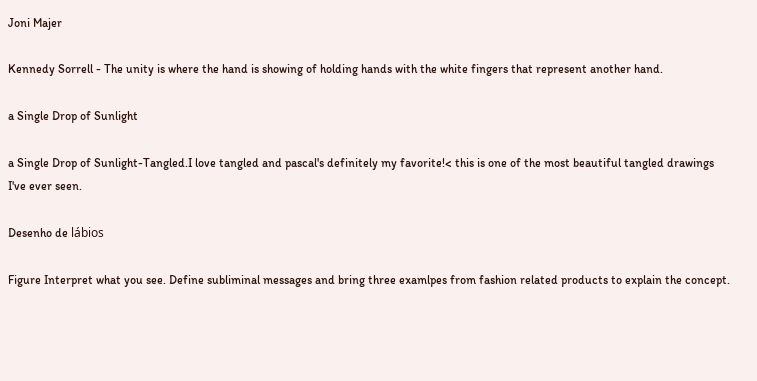Joni Majer

Kennedy Sorrell - The unity is where the hand is showing of holding hands with the white fingers that represent another hand.

a Single Drop of Sunlight

a Single Drop of Sunlight-Tangled.I love tangled and pascal's definitely my favorite!< this is one of the most beautiful tangled drawings I've ever seen.

Desenho de lábios

Figure Interpret what you see. Define subliminal messages and bring three examlpes from fashion related products to explain the concept.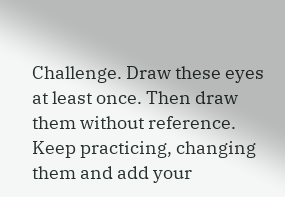Challenge. Draw these eyes at least once. Then draw them without reference. Keep practicing, changing them and add your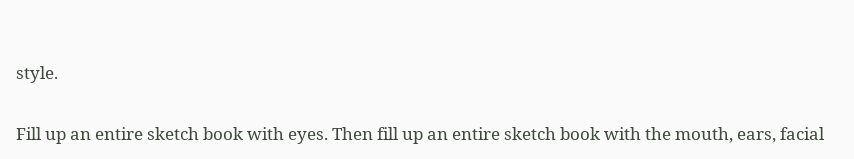style.

Fill up an entire sketch book with eyes. Then fill up an entire sketch book with the mouth, ears, facial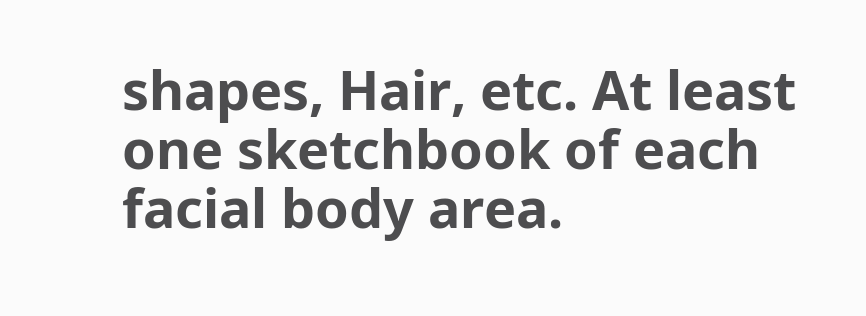shapes, Hair, etc. At least one sketchbook of each facial body area.